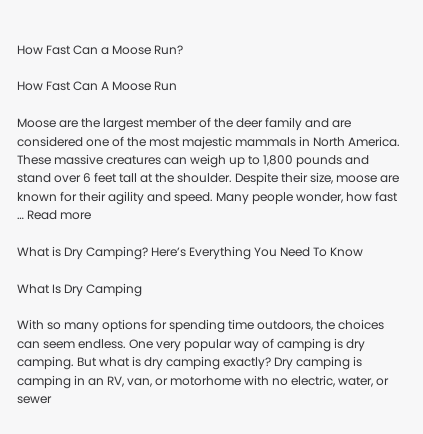How Fast Can a Moose Run?

How Fast Can A Moose Run

Moose are the largest member of the deer family and are considered one of the most majestic mammals in North America. These massive creatures can weigh up to 1,800 pounds and stand over 6 feet tall at the shoulder. Despite their size, moose are known for their agility and speed. Many people wonder, how fast … Read more

What is Dry Camping? Here’s Everything You Need To Know

What Is Dry Camping

With so many options for spending time outdoors, the choices can seem endless. One very popular way of camping is dry camping. But what is dry camping exactly? Dry camping is camping in an RV, van, or motorhome with no electric, water, or sewer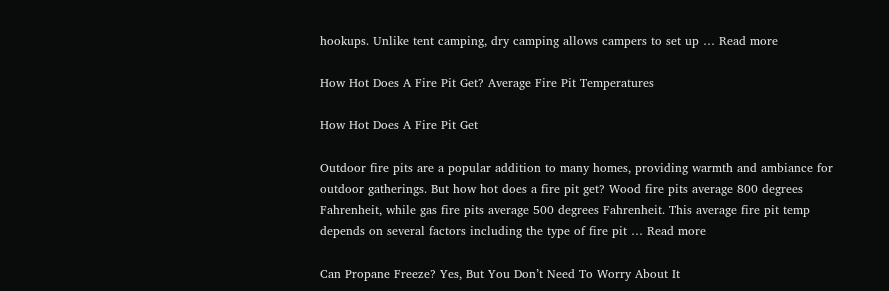hookups. Unlike tent camping, dry camping allows campers to set up … Read more

How Hot Does A Fire Pit Get? Average Fire Pit Temperatures

How Hot Does A Fire Pit Get

Outdoor fire pits are a popular addition to many homes, providing warmth and ambiance for outdoor gatherings. But how hot does a fire pit get? Wood fire pits average 800 degrees Fahrenheit, while gas fire pits average 500 degrees Fahrenheit. This average fire pit temp depends on several factors including the type of fire pit … Read more

Can Propane Freeze? Yes, But You Don’t Need To Worry About It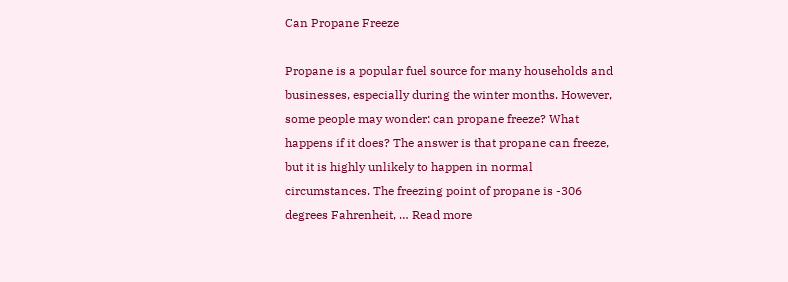Can Propane Freeze

Propane is a popular fuel source for many households and businesses, especially during the winter months. However, some people may wonder: can propane freeze? What happens if it does? The answer is that propane can freeze, but it is highly unlikely to happen in normal circumstances. The freezing point of propane is -306 degrees Fahrenheit, … Read more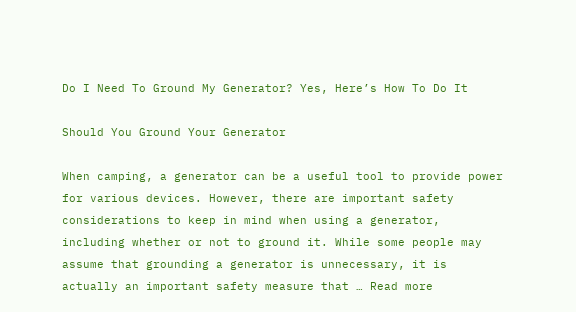Do I Need To Ground My Generator? Yes, Here’s How To Do It

Should You Ground Your Generator

When camping, a generator can be a useful tool to provide power for various devices. However, there are important safety considerations to keep in mind when using a generator, including whether or not to ground it. While some people may assume that grounding a generator is unnecessary, it is actually an important safety measure that … Read more